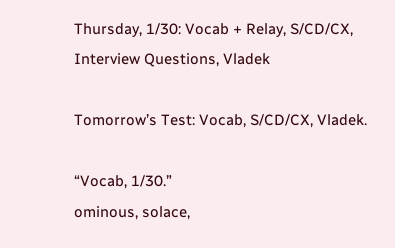Thursday, 1/30: Vocab + Relay, S/CD/CX, Interview Questions, Vladek

Tomorrow’s Test: Vocab, S/CD/CX, Vladek.

“Vocab, 1/30.”
ominous, solace,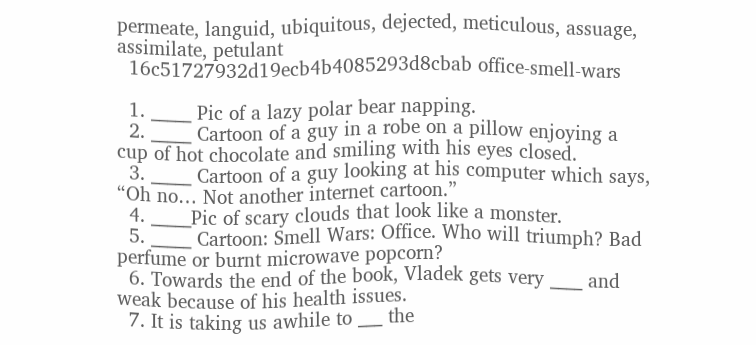permeate, languid, ubiquitous, dejected, meticulous, assuage, assimilate, petulant
  16c51727932d19ecb4b4085293d8cbab office-smell-wars

  1. _____ Pic of a lazy polar bear napping.
  2. _____ Cartoon of a guy in a robe on a pillow enjoying a cup of hot chocolate and smiling with his eyes closed.
  3. _____ Cartoon of a guy looking at his computer which says, “Oh no… Not another internet cartoon.”
  4. _____Pic of scary clouds that look like a monster.
  5. _____ Cartoon: Smell Wars: Office. Who will triumph? Bad perfume or burnt microwave popcorn?
  6. Towards the end of the book, Vladek gets very ____ and weak because of his health issues.
  7. It is taking us awhile to ___ the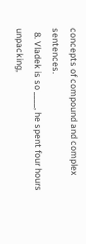concepts of compound and complex sentences.
  8. Vladek is so ____, he spent four hours unpacking,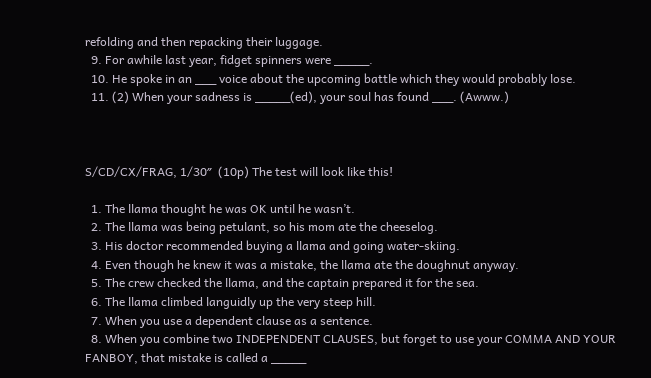refolding and then repacking their luggage.
  9. For awhile last year, fidget spinners were _____.
  10. He spoke in an ___ voice about the upcoming battle which they would probably lose.
  11. (2) When your sadness is _____(ed), your soul has found ___. (Awww.)



S/CD/CX/FRAG, 1/30″  (10p) The test will look like this!

  1. The llama thought he was OK until he wasn’t.
  2. The llama was being petulant, so his mom ate the cheeselog.
  3. His doctor recommended buying a llama and going water-skiing.
  4. Even though he knew it was a mistake, the llama ate the doughnut anyway.
  5. The crew checked the llama, and the captain prepared it for the sea.
  6. The llama climbed languidly up the very steep hill.
  7. When you use a dependent clause as a sentence.
  8. When you combine two INDEPENDENT CLAUSES, but forget to use your COMMA AND YOUR FANBOY, that mistake is called a _____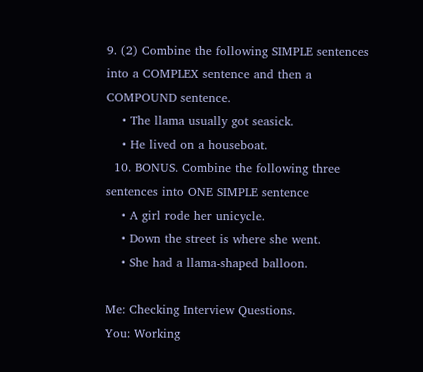9. (2) Combine the following SIMPLE sentences into a COMPLEX sentence and then a COMPOUND sentence.
    • The llama usually got seasick.
    • He lived on a houseboat.
  10. BONUS. Combine the following three sentences into ONE SIMPLE sentence
    • A girl rode her unicycle.
    • Down the street is where she went.
    • She had a llama-shaped balloon.

Me: Checking Interview Questions.
You: Working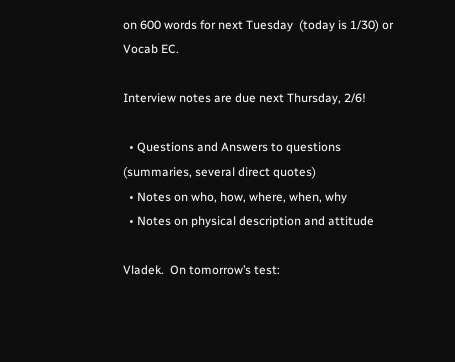on 600 words for next Tuesday  (today is 1/30) or Vocab EC.

Interview notes are due next Thursday, 2/6!

  • Questions and Answers to questions (summaries, several direct quotes)
  • Notes on who, how, where, when, why
  • Notes on physical description and attitude

Vladek.  On tomorrow’s test: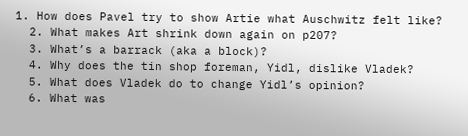1. How does Pavel try to show Artie what Auschwitz felt like?
  2. What makes Art shrink down again on p207?
  3. What’s a barrack (aka a block)?
  4. Why does the tin shop foreman, Yidl, dislike Vladek?
  5. What does Vladek do to change Yidl’s opinion?
  6. What was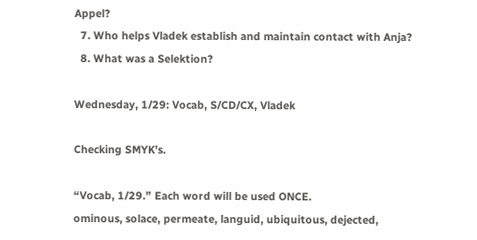Appel?
  7. Who helps Vladek establish and maintain contact with Anja?
  8. What was a Selektion?

Wednesday, 1/29: Vocab, S/CD/CX, Vladek

Checking SMYK’s.

“Vocab, 1/29.” Each word will be used ONCE.
ominous, solace, permeate, languid, ubiquitous, dejected,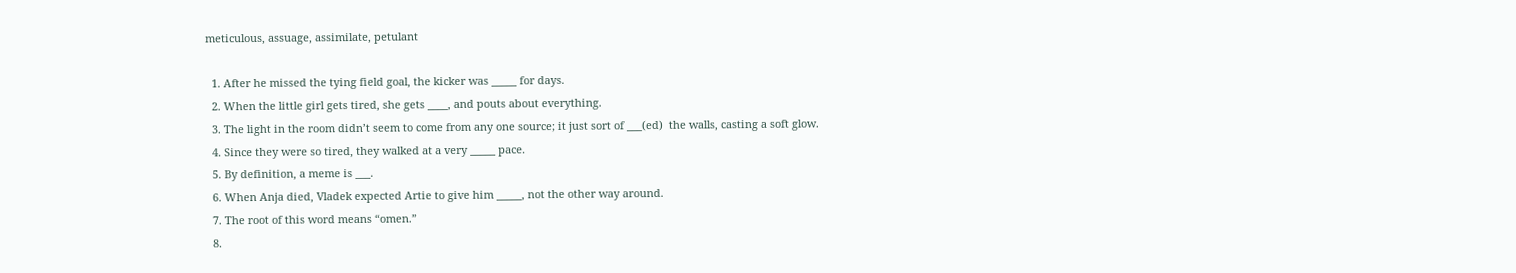meticulous, assuage, assimilate, petulant

  1. After he missed the tying field goal, the kicker was _____ for days.
  2. When the little girl gets tired, she gets ____, and pouts about everything.
  3. The light in the room didn’t seem to come from any one source; it just sort of ___(ed)  the walls, casting a soft glow.
  4. Since they were so tired, they walked at a very _____ pace.
  5. By definition, a meme is ___.
  6. When Anja died, Vladek expected Artie to give him _____, not the other way around.
  7. The root of this word means “omen.”
  8.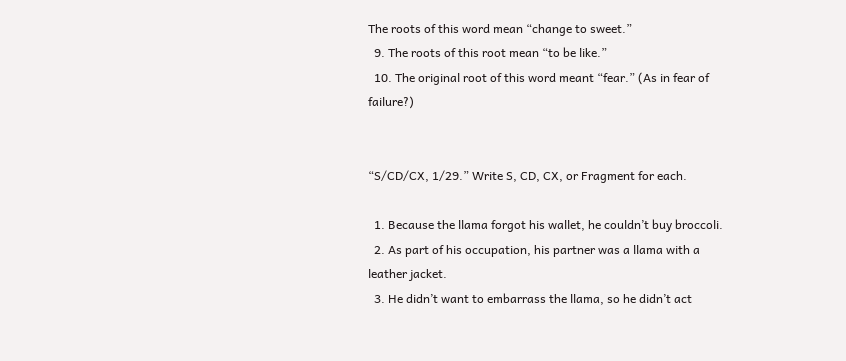The roots of this word mean “change to sweet.”
  9. The roots of this root mean “to be like.”
  10. The original root of this word meant “fear.” (As in fear of failure?)


“S/CD/CX, 1/29.” Write S, CD, CX, or Fragment for each.

  1. Because the llama forgot his wallet, he couldn’t buy broccoli.
  2. As part of his occupation, his partner was a llama with a leather jacket.
  3. He didn’t want to embarrass the llama, so he didn’t act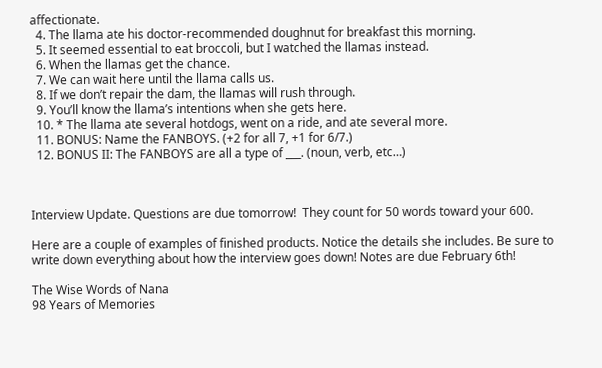affectionate.
  4. The llama ate his doctor-recommended doughnut for breakfast this morning.
  5. It seemed essential to eat broccoli, but I watched the llamas instead.
  6. When the llamas get the chance.
  7. We can wait here until the llama calls us.
  8. If we don’t repair the dam, the llamas will rush through.
  9. You’ll know the llama’s intentions when she gets here.
  10. * The llama ate several hotdogs, went on a ride, and ate several more.
  11. BONUS: Name the FANBOYS. (+2 for all 7, +1 for 6/7.)
  12. BONUS II: The FANBOYS are all a type of ___. (noun, verb, etc…)



Interview Update. Questions are due tomorrow!  They count for 50 words toward your 600.

Here are a couple of examples of finished products. Notice the details she includes. Be sure to write down everything about how the interview goes down! Notes are due February 6th!

The Wise Words of Nana
98 Years of Memories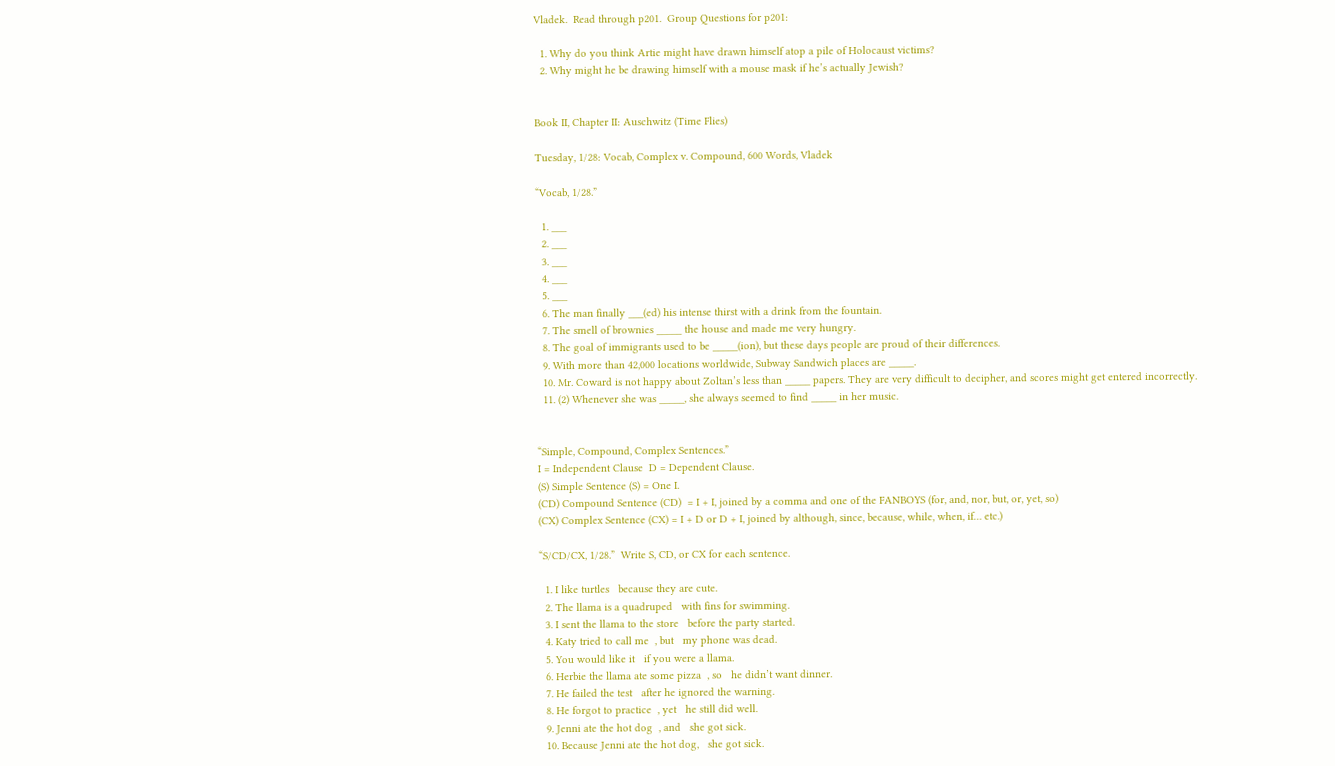Vladek.  Read through p201.  Group Questions for p201:

  1. Why do you think Artie might have drawn himself atop a pile of Holocaust victims?
  2. Why might he be drawing himself with a mouse mask if he’s actually Jewish?


Book II, Chapter II: Auschwitz (Time Flies)

Tuesday, 1/28: Vocab, Complex v. Compound, 600 Words, Vladek

“Vocab, 1/28.”

  1. ___
  2. ___
  3. ___
  4. ___
  5. ___
  6. The man finally ___(ed) his intense thirst with a drink from the fountain.
  7. The smell of brownies _____ the house and made me very hungry.
  8. The goal of immigrants used to be _____(ion), but these days people are proud of their differences.
  9. With more than 42,000 locations worldwide, Subway Sandwich places are _____.
  10. Mr. Coward is not happy about Zoltan’s less than _____ papers. They are very difficult to decipher, and scores might get entered incorrectly.
  11. (2) Whenever she was _____, she always seemed to find _____ in her music.


“Simple, Compound, Complex Sentences.”
I = Independent Clause  D = Dependent Clause.
(S) Simple Sentence (S) = One I.
(CD) Compound Sentence (CD)  = I + I, joined by a comma and one of the FANBOYS (for, and, nor, but, or, yet, so)
(CX) Complex Sentence (CX) = I + D or D + I, joined by although, since, because, while, when, if… etc.)

“S/CD/CX, 1/28.”  Write S, CD, or CX for each sentence.

  1. I like turtles   because they are cute.
  2. The llama is a quadruped   with fins for swimming.
  3. I sent the llama to the store   before the party started.
  4. Katy tried to call me  , but   my phone was dead.
  5. You would like it   if you were a llama.
  6. Herbie the llama ate some pizza  , so   he didn’t want dinner.
  7. He failed the test   after he ignored the warning.
  8. He forgot to practice  , yet   he still did well.
  9. Jenni ate the hot dog  , and   she got sick.
  10. Because Jenni ate the hot dog,   she got sick.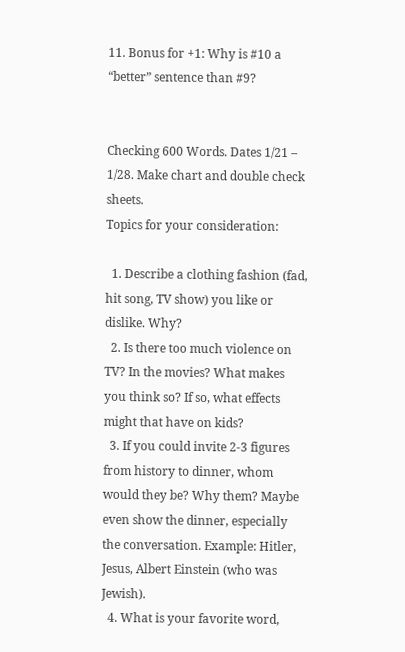11. Bonus for +1: Why is #10 a “better” sentence than #9?


Checking 600 Words. Dates 1/21 – 1/28. Make chart and double check sheets.
Topics for your consideration:

  1. Describe a clothing fashion (fad, hit song, TV show) you like or dislike. Why?
  2. Is there too much violence on TV? In the movies? What makes you think so? If so, what effects might that have on kids?
  3. If you could invite 2-3 figures from history to dinner, whom would they be? Why them? Maybe even show the dinner, especially the conversation. Example: Hitler, Jesus, Albert Einstein (who was Jewish).
  4. What is your favorite word,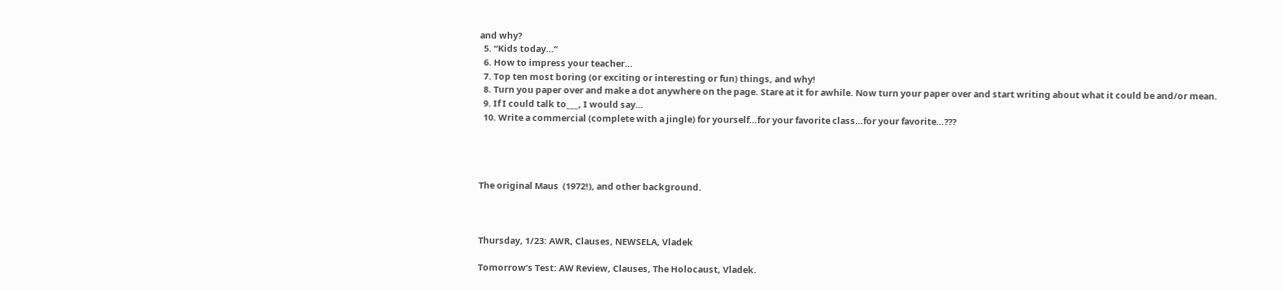and why?
  5. “Kids today…”
  6. How to impress your teacher…
  7. Top ten most boring (or exciting or interesting or fun) things, and why!
  8. Turn you paper over and make a dot anywhere on the page. Stare at it for awhile. Now turn your paper over and start writing about what it could be and/or mean.
  9. If I could talk to___, I would say…
  10. Write a commercial (complete with a jingle) for yourself…for your favorite class…for your favorite…???




The original Maus  (1972!), and other background.



Thursday, 1/23: AWR, Clauses, NEWSELA, Vladek

Tomorrow’s Test: AW Review, Clauses, The Holocaust, Vladek.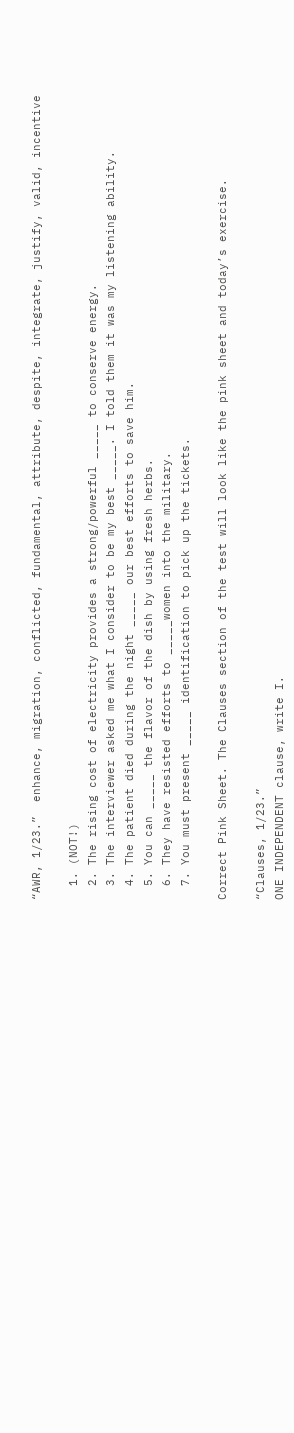“AWR, 1/23.”  enhance, migration, conflicted, fundamental, attribute, despite, integrate, justify, valid, incentive

  1. (NOT!)
  2. The rising cost of electricity provides a strong/powerful _____ to conserve energy.
  3. The interviewer asked me what I consider to be my best _____. I told them it was my listening ability.
  4. The patient died during the night _____ our best efforts to save him.
  5. You can _____ the flavor of the dish by using fresh herbs.
  6. They have resisted efforts to _____women into the military.
  7. You must present _____ identification to pick up the tickets.

Correct Pink Sheet. The Clauses section of the test will look like the pink sheet and today’s exercise.

“Clauses, 1/23.”
ONE INDEPENDENT clause, write I.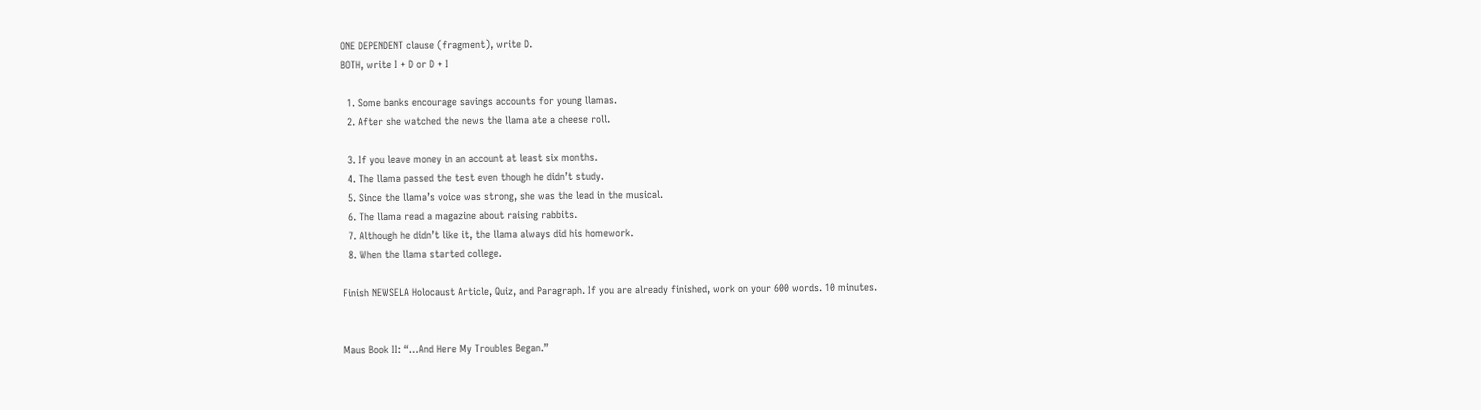ONE DEPENDENT clause (fragment), write D.
BOTH, write I + D or D + I

  1. Some banks encourage savings accounts for young llamas.
  2. After she watched the news the llama ate a cheese roll.

  3. If you leave money in an account at least six months.
  4. The llama passed the test even though he didn’t study.
  5. Since the llama’s voice was strong, she was the lead in the musical.
  6. The llama read a magazine about raising rabbits.
  7. Although he didn’t like it, the llama always did his homework.
  8. When the llama started college.

Finish NEWSELA Holocaust Article, Quiz, and Paragraph. If you are already finished, work on your 600 words. 10 minutes.


Maus Book II: “…And Here My Troubles Began.”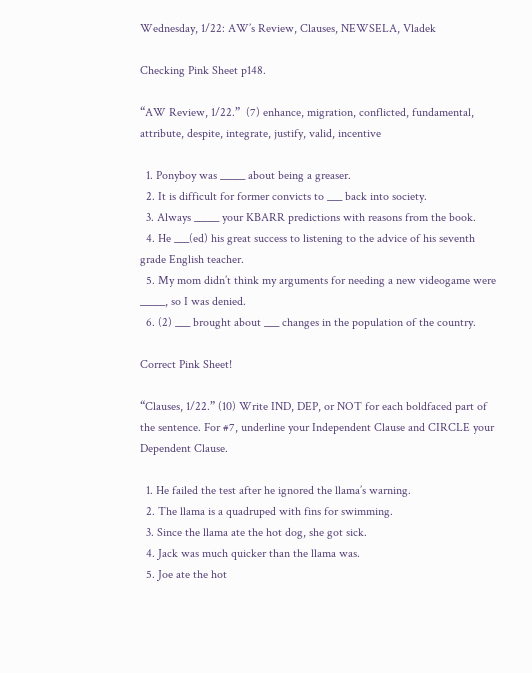Wednesday, 1/22: AW’s Review, Clauses, NEWSELA, Vladek

Checking Pink Sheet p148.

“AW Review, 1/22.”  (7) enhance, migration, conflicted, fundamental, attribute, despite, integrate, justify, valid, incentive

  1. Ponyboy was _____ about being a greaser.
  2. It is difficult for former convicts to ___ back into society.
  3. Always _____ your KBARR predictions with reasons from the book.
  4. He ___(ed) his great success to listening to the advice of his seventh grade English teacher.
  5. My mom didn’t think my arguments for needing a new videogame were _____, so I was denied.
  6. (2) ___ brought about ___ changes in the population of the country.

Correct Pink Sheet!

“Clauses, 1/22.” (10) Write IND, DEP, or NOT for each boldfaced part of the sentence. For #7, underline your Independent Clause and CIRCLE your Dependent Clause.

  1. He failed the test after he ignored the llama’s warning.
  2. The llama is a quadruped with fins for swimming.
  3. Since the llama ate the hot dog, she got sick.
  4. Jack was much quicker than the llama was.
  5. Joe ate the hot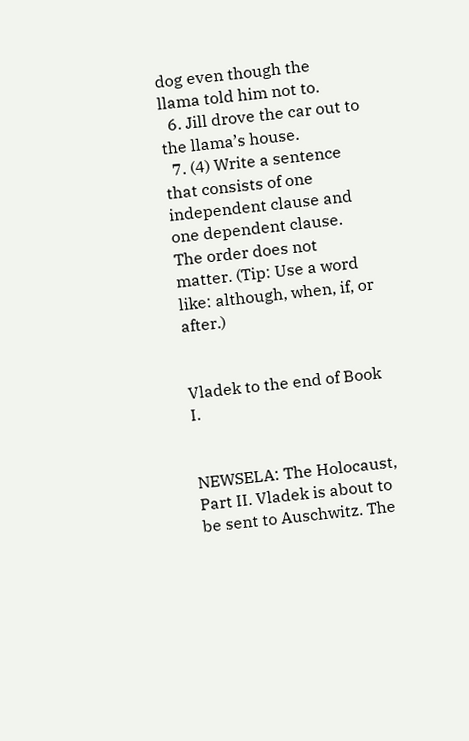dog even though the llama told him not to.
  6. Jill drove the car out to the llama’s house.
  7. (4) Write a sentence that consists of one independent clause and one dependent clause. The order does not matter. (Tip: Use a word like: although, when, if, or after.)


Vladek to the end of Book I.


NEWSELA: The Holocaust, Part II. Vladek is about to be sent to Auschwitz. The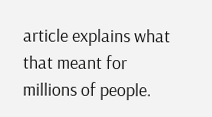article explains what that meant for millions of people.